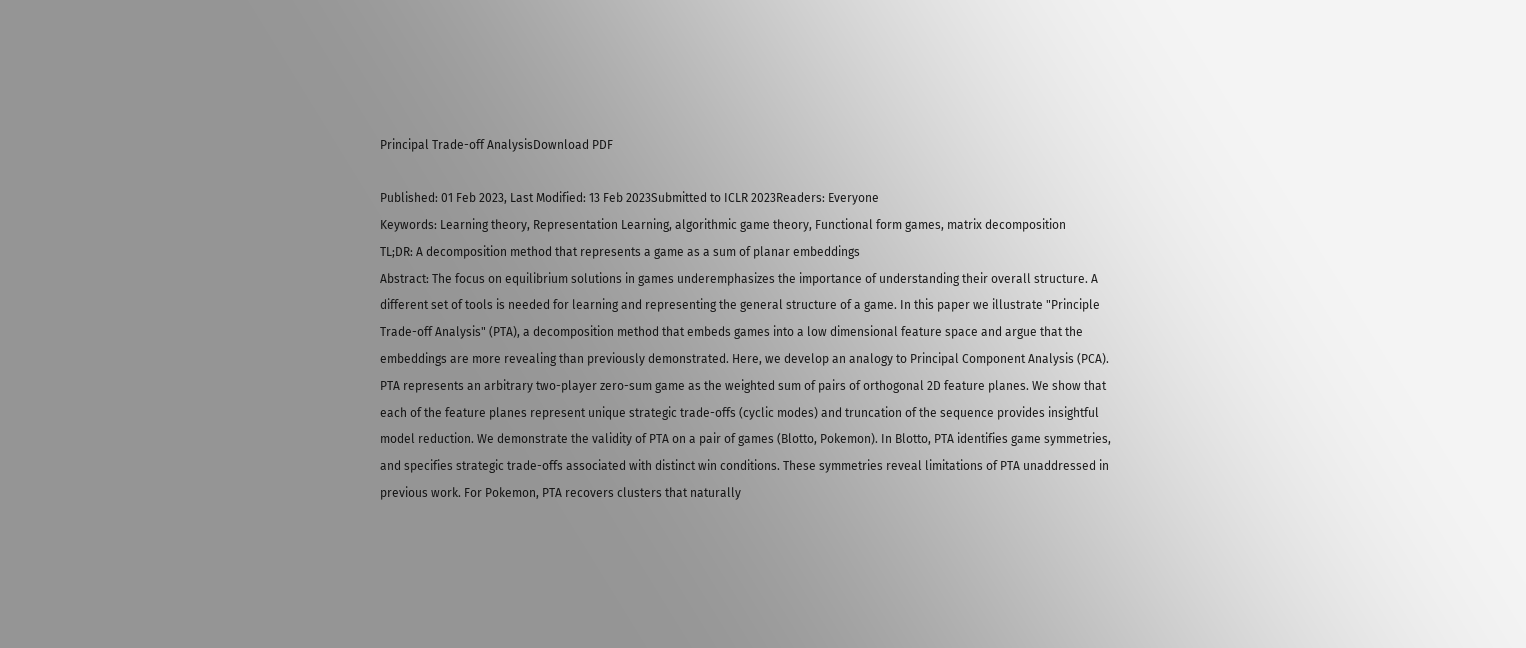Principal Trade-off AnalysisDownload PDF

Published: 01 Feb 2023, Last Modified: 13 Feb 2023Submitted to ICLR 2023Readers: Everyone
Keywords: Learning theory, Representation Learning, algorithmic game theory, Functional form games, matrix decomposition
TL;DR: A decomposition method that represents a game as a sum of planar embeddings
Abstract: The focus on equilibrium solutions in games underemphasizes the importance of understanding their overall structure. A different set of tools is needed for learning and representing the general structure of a game. In this paper we illustrate "Principle Trade-off Analysis" (PTA), a decomposition method that embeds games into a low dimensional feature space and argue that the embeddings are more revealing than previously demonstrated. Here, we develop an analogy to Principal Component Analysis (PCA). PTA represents an arbitrary two-player zero-sum game as the weighted sum of pairs of orthogonal 2D feature planes. We show that each of the feature planes represent unique strategic trade-offs (cyclic modes) and truncation of the sequence provides insightful model reduction. We demonstrate the validity of PTA on a pair of games (Blotto, Pokemon). In Blotto, PTA identifies game symmetries, and specifies strategic trade-offs associated with distinct win conditions. These symmetries reveal limitations of PTA unaddressed in previous work. For Pokemon, PTA recovers clusters that naturally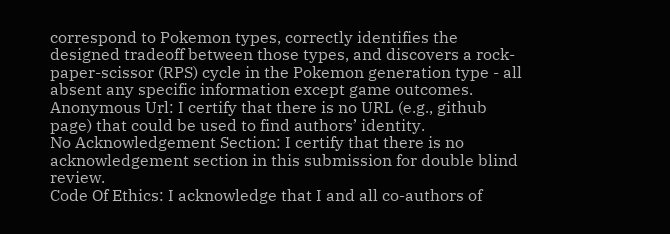correspond to Pokemon types, correctly identifies the designed tradeoff between those types, and discovers a rock-paper-scissor (RPS) cycle in the Pokemon generation type - all absent any specific information except game outcomes.
Anonymous Url: I certify that there is no URL (e.g., github page) that could be used to find authors’ identity.
No Acknowledgement Section: I certify that there is no acknowledgement section in this submission for double blind review.
Code Of Ethics: I acknowledge that I and all co-authors of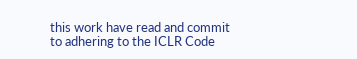this work have read and commit to adhering to the ICLR Code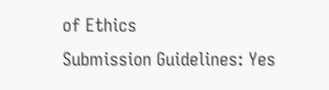of Ethics
Submission Guidelines: Yes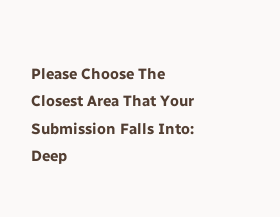Please Choose The Closest Area That Your Submission Falls Into: Deep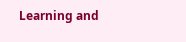Learning and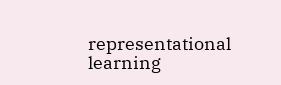representational learning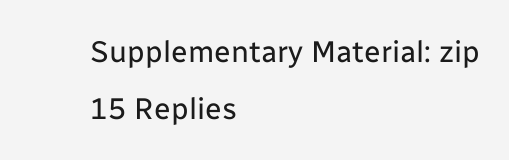Supplementary Material: zip
15 Replies